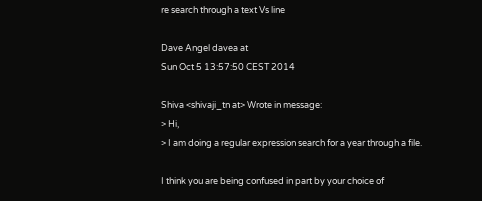re search through a text Vs line

Dave Angel davea at
Sun Oct 5 13:57:50 CEST 2014

Shiva <shivaji_tn at> Wrote in message:
> Hi,
> I am doing a regular expression search for a year through a file.

I think you are being confused in part by your choice of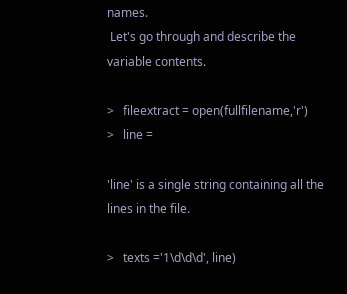names.
 Let's go through and describe the variable contents.

>   fileextract = open(fullfilename,'r')
>   line =

'line' is a single string containing all the lines in the file.

>   texts ='1\d\d\d', line)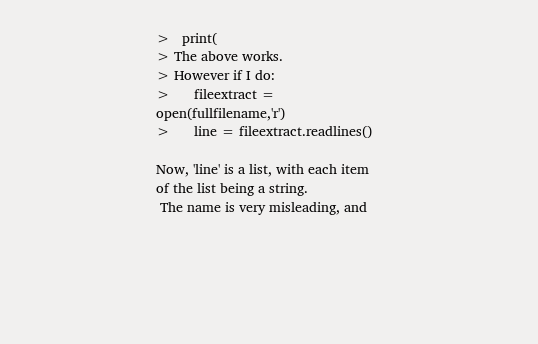>   print(
> The above works.
> However if I do:
>      fileextract = open(fullfilename,'r')
>      line = fileextract.readlines()

Now, 'line' is a list, with each item of the list being a string.
 The name is very misleading, and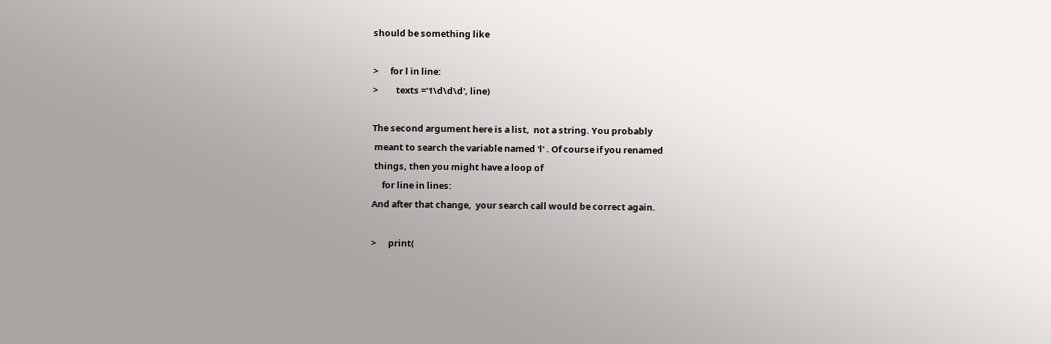should be something like

>      for l in line:
>         texts ='1\d\d\d', line)

The second argument here is a list,  not a string. You probably
 meant to search the variable named 'l' . Of course if you renamed
 things, then you might have a loop of
     for line in lines:
And after that change,  your search call would be correct again.

>      print(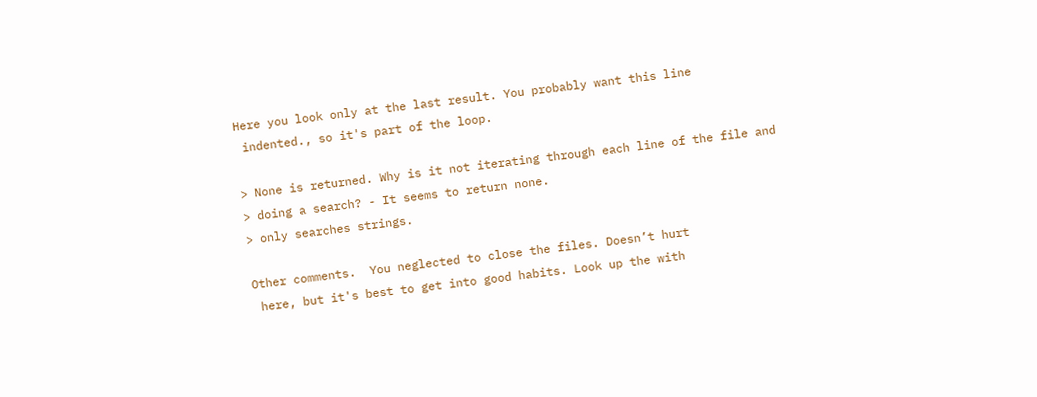Here you look only at the last result. You probably want this line
 indented., so it's part of the loop.

> None is returned. Why is it not iterating through each line of the file and
> doing a search? - It seems to return none.
> only searches strings.

Other comments.  You neglected to close the files. Doesn’t hurt
 here, but it's best to get into good habits. Look up the with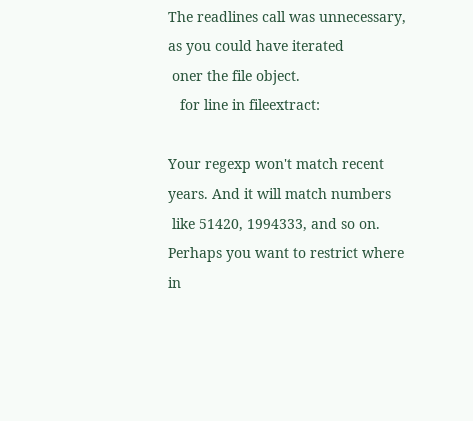The readlines call was unnecessary,  as you could have iterated
 oner the file object.
   for line in fileextract:

Your regexp won't match recent years. And it will match numbers
 like 51420, 1994333, and so on.
Perhaps you want to restrict where in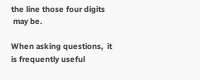the line those four digits
 may be.

When asking questions,  it is frequently useful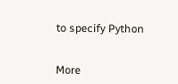to specify Python


More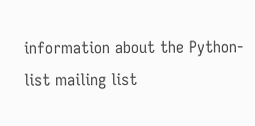information about the Python-list mailing list